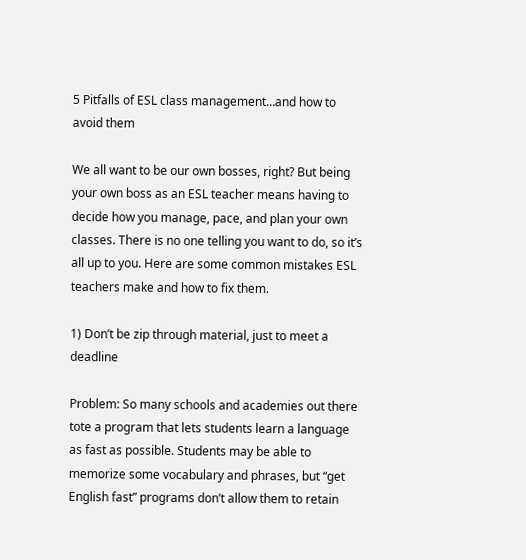5 Pitfalls of ESL class management…and how to avoid them

We all want to be our own bosses, right? But being your own boss as an ESL teacher means having to decide how you manage, pace, and plan your own classes. There is no one telling you want to do, so it’s all up to you. Here are some common mistakes ESL teachers make and how to fix them.

1) Don’t be zip through material, just to meet a deadline

Problem: So many schools and academies out there tote a program that lets students learn a language as fast as possible. Students may be able to memorize some vocabulary and phrases, but “get English fast” programs don’t allow them to retain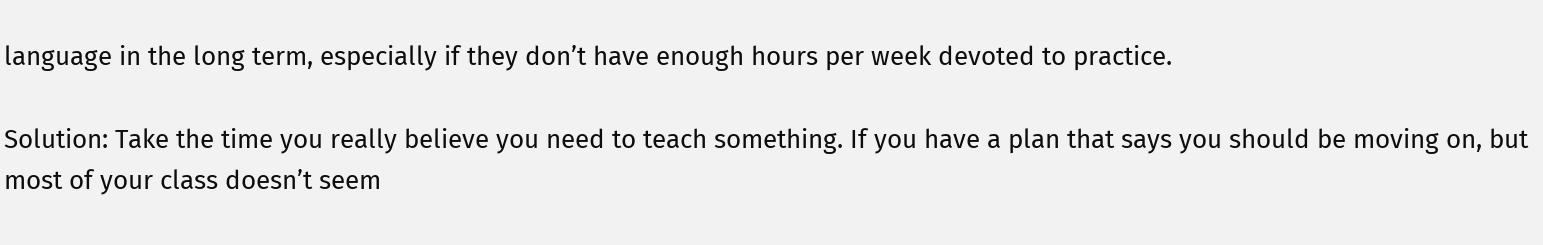language in the long term, especially if they don’t have enough hours per week devoted to practice.

Solution: Take the time you really believe you need to teach something. If you have a plan that says you should be moving on, but most of your class doesn’t seem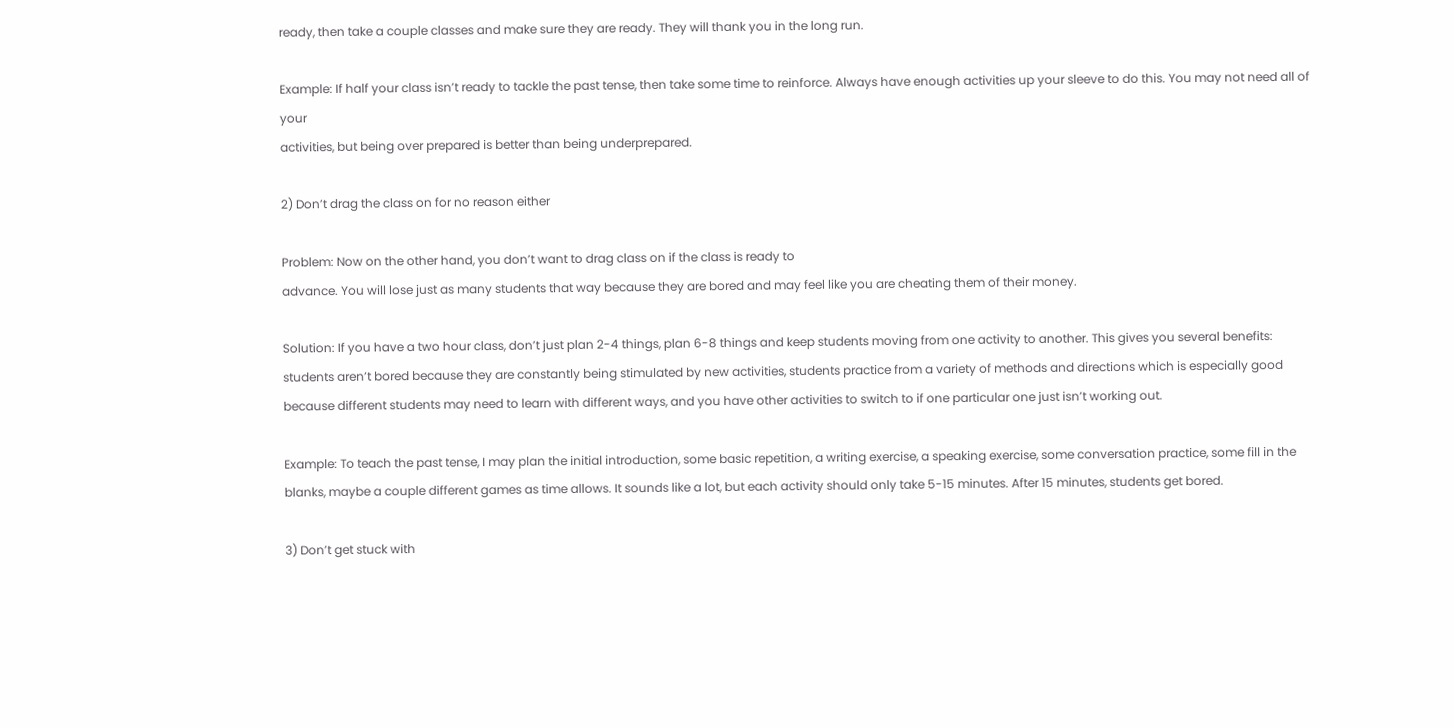ready, then take a couple classes and make sure they are ready. They will thank you in the long run.

Example: If half your class isn’t ready to tackle the past tense, then take some time to reinforce. Always have enough activities up your sleeve to do this. You may not need all of your
activities, but being over prepared is better than being underprepared.

2) Don’t drag the class on for no reason either

Problem: Now on the other hand, you don’t want to drag class on if the class is ready to
advance. You will lose just as many students that way because they are bored and may feel like you are cheating them of their money.

Solution: If you have a two hour class, don’t just plan 2-4 things, plan 6-8 things and keep students moving from one activity to another. This gives you several benefits: students aren’t bored because they are constantly being stimulated by new activities, students practice from a variety of methods and directions which is especially good because different students may need to learn with different ways, and you have other activities to switch to if one particular one just isn’t working out.

Example: To teach the past tense, I may plan the initial introduction, some basic repetition, a writing exercise, a speaking exercise, some conversation practice, some fill in the blanks, maybe a couple different games as time allows. It sounds like a lot, but each activity should only take 5-15 minutes. After 15 minutes, students get bored.

3) Don’t get stuck with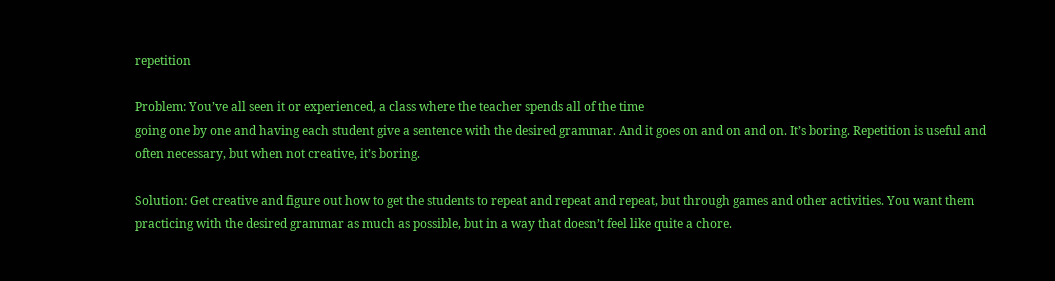repetition

Problem: You’ve all seen it or experienced, a class where the teacher spends all of the time
going one by one and having each student give a sentence with the desired grammar. And it goes on and on and on. It’s boring. Repetition is useful and often necessary, but when not creative, it’s boring.

Solution: Get creative and figure out how to get the students to repeat and repeat and repeat, but through games and other activities. You want them practicing with the desired grammar as much as possible, but in a way that doesn’t feel like quite a chore.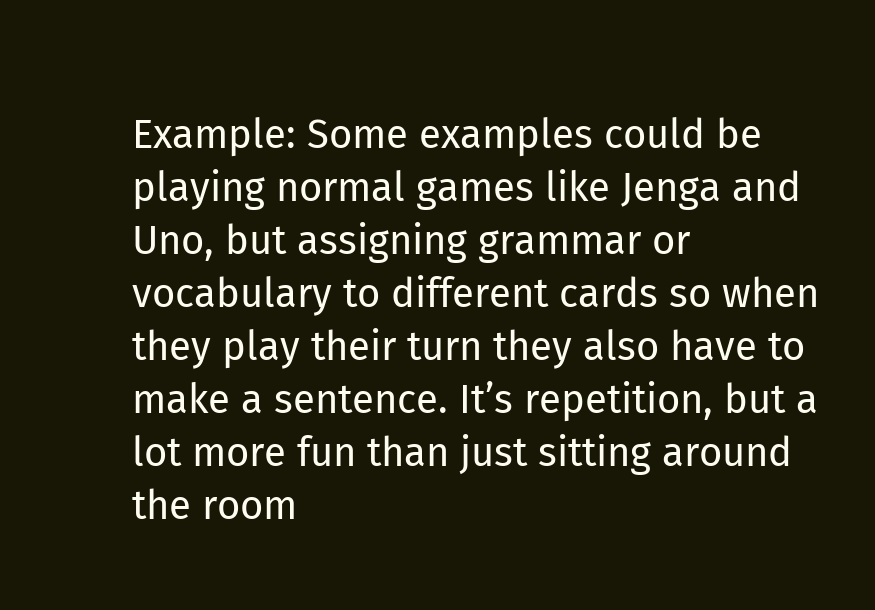Example: Some examples could be playing normal games like Jenga and Uno, but assigning grammar or vocabulary to different cards so when they play their turn they also have to make a sentence. It’s repetition, but a lot more fun than just sitting around the room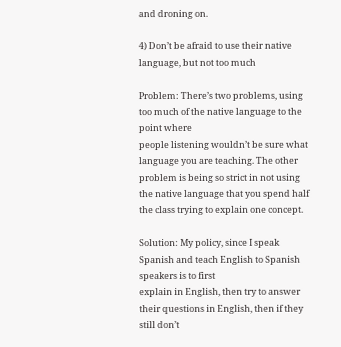and droning on.

4) Don’t be afraid to use their native language, but not too much

Problem: There’s two problems, using too much of the native language to the point where
people listening wouldn’t be sure what language you are teaching. The other problem is being so strict in not using the native language that you spend half the class trying to explain one concept.

Solution: My policy, since I speak Spanish and teach English to Spanish speakers is to first
explain in English, then try to answer their questions in English, then if they still don’t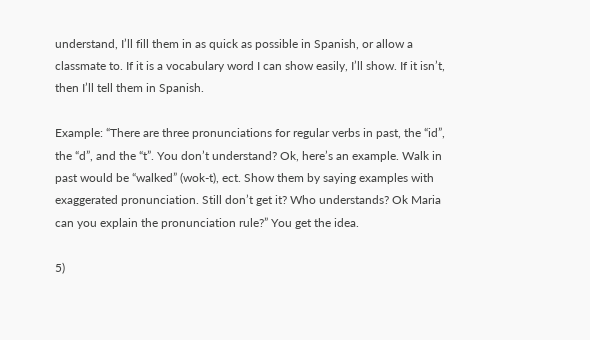understand, I’ll fill them in as quick as possible in Spanish, or allow a classmate to. If it is a vocabulary word I can show easily, I’ll show. If it isn’t, then I’ll tell them in Spanish.

Example: “There are three pronunciations for regular verbs in past, the “id”, the “d”, and the “t”. You don’t understand? Ok, here’s an example. Walk in past would be “walked” (wok-t), ect. Show them by saying examples with exaggerated pronunciation. Still don’t get it? Who understands? Ok Maria can you explain the pronunciation rule?” You get the idea.

5)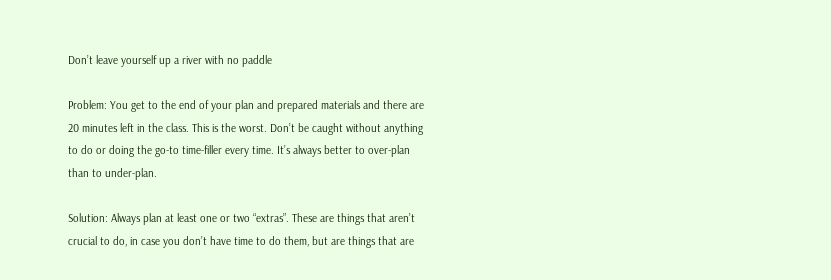Don’t leave yourself up a river with no paddle

Problem: You get to the end of your plan and prepared materials and there are 20 minutes left in the class. This is the worst. Don’t be caught without anything to do or doing the go-to time-filler every time. It’s always better to over-plan than to under-plan.

Solution: Always plan at least one or two “extras”. These are things that aren’t crucial to do, in case you don’t have time to do them, but are things that are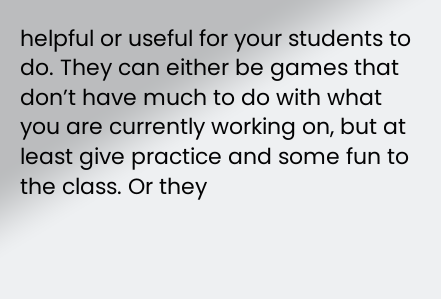helpful or useful for your students to do. They can either be games that don’t have much to do with what you are currently working on, but at least give practice and some fun to the class. Or they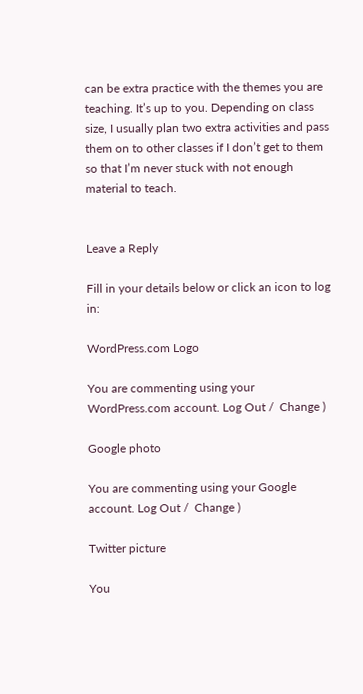can be extra practice with the themes you are teaching. It’s up to you. Depending on class size, I usually plan two extra activities and pass them on to other classes if I don’t get to them so that I’m never stuck with not enough material to teach.


Leave a Reply

Fill in your details below or click an icon to log in:

WordPress.com Logo

You are commenting using your WordPress.com account. Log Out /  Change )

Google photo

You are commenting using your Google account. Log Out /  Change )

Twitter picture

You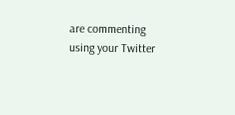are commenting using your Twitter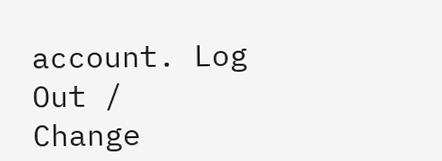account. Log Out /  Change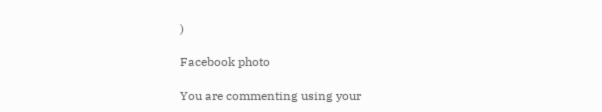)

Facebook photo

You are commenting using your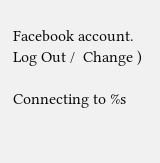Facebook account. Log Out /  Change )

Connecting to %s